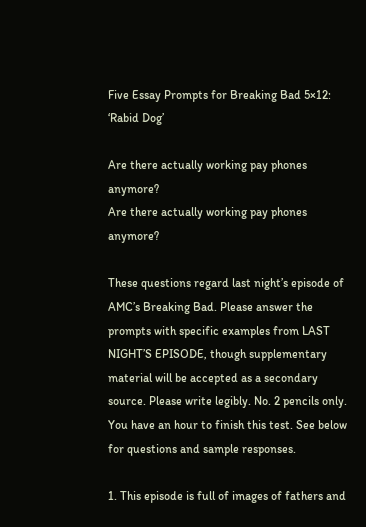Five Essay Prompts for Breaking Bad 5×12: ‘Rabid Dog’

Are there actually working pay phones anymore?
Are there actually working pay phones anymore?

These questions regard last night’s episode of AMC’s Breaking Bad. Please answer the prompts with specific examples from LAST NIGHT’S EPISODE, though supplementary material will be accepted as a secondary source. Please write legibly. No. 2 pencils only. You have an hour to finish this test. See below for questions and sample responses.

1. This episode is full of images of fathers and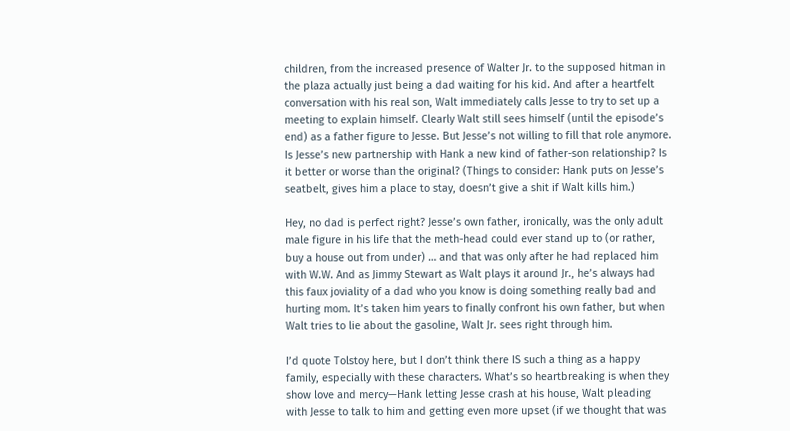children, from the increased presence of Walter Jr. to the supposed hitman in the plaza actually just being a dad waiting for his kid. And after a heartfelt conversation with his real son, Walt immediately calls Jesse to try to set up a meeting to explain himself. Clearly Walt still sees himself (until the episode’s end) as a father figure to Jesse. But Jesse’s not willing to fill that role anymore. Is Jesse’s new partnership with Hank a new kind of father-son relationship? Is it better or worse than the original? (Things to consider: Hank puts on Jesse’s seatbelt, gives him a place to stay, doesn’t give a shit if Walt kills him.)

Hey, no dad is perfect right? Jesse’s own father, ironically, was the only adult male figure in his life that the meth-head could ever stand up to (or rather, buy a house out from under) … and that was only after he had replaced him with W.W. And as Jimmy Stewart as Walt plays it around Jr., he’s always had this faux joviality of a dad who you know is doing something really bad and hurting mom. It’s taken him years to finally confront his own father, but when Walt tries to lie about the gasoline, Walt Jr. sees right through him.

I’d quote Tolstoy here, but I don’t think there IS such a thing as a happy family, especially with these characters. What’s so heartbreaking is when they show love and mercy—Hank letting Jesse crash at his house, Walt pleading with Jesse to talk to him and getting even more upset (if we thought that was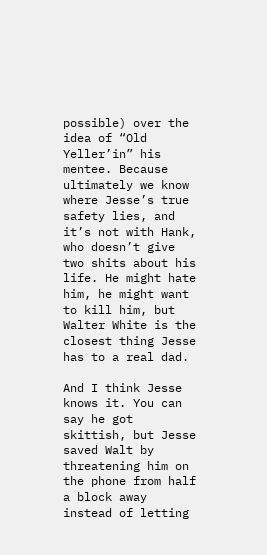possible) over the idea of “Old Yeller’in” his mentee. Because ultimately we know where Jesse’s true safety lies, and it’s not with Hank, who doesn’t give two shits about his life. He might hate him, he might want to kill him, but Walter White is the closest thing Jesse has to a real dad.

And I think Jesse knows it. You can say he got skittish, but Jesse saved Walt by threatening him on the phone from half a block away instead of letting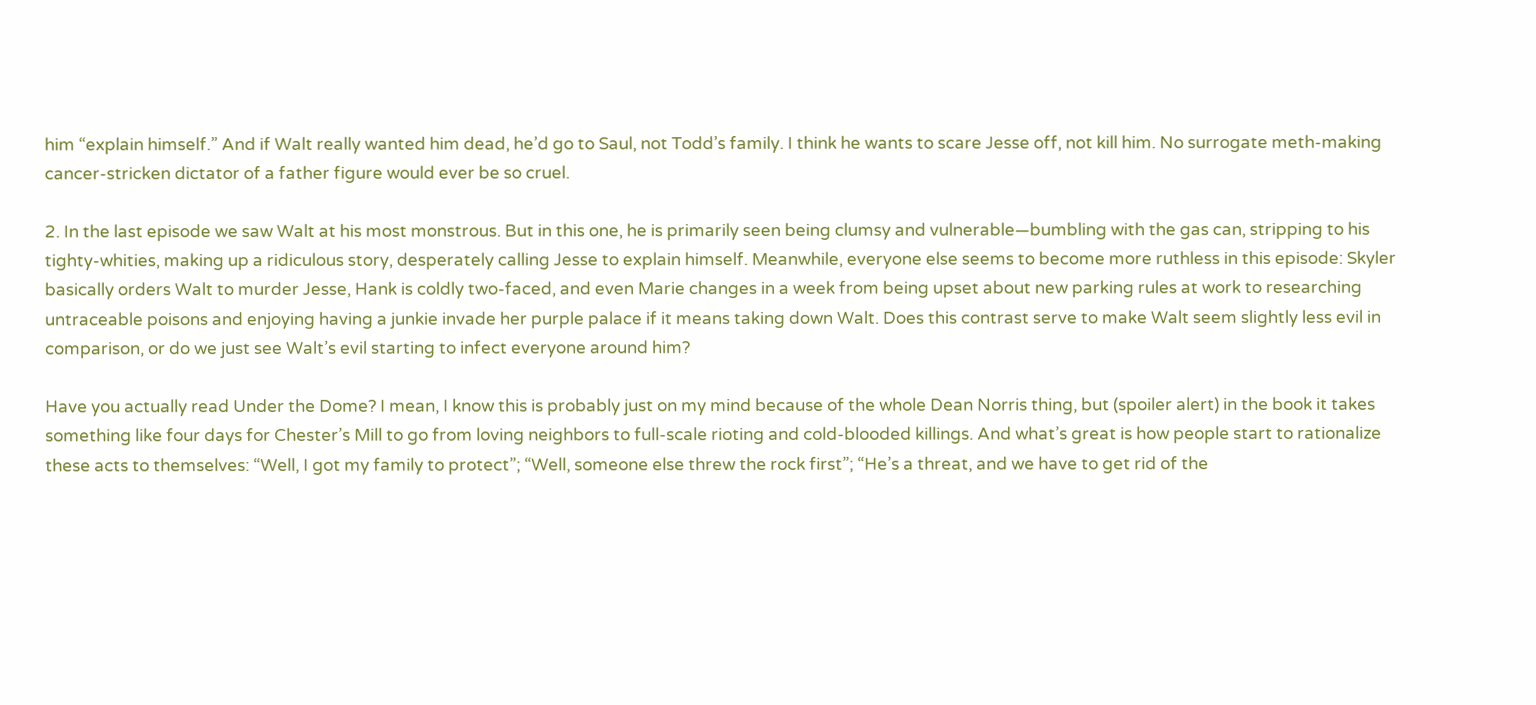him “explain himself.” And if Walt really wanted him dead, he’d go to Saul, not Todd’s family. I think he wants to scare Jesse off, not kill him. No surrogate meth-making cancer-stricken dictator of a father figure would ever be so cruel.

2. In the last episode we saw Walt at his most monstrous. But in this one, he is primarily seen being clumsy and vulnerable—bumbling with the gas can, stripping to his tighty-whities, making up a ridiculous story, desperately calling Jesse to explain himself. Meanwhile, everyone else seems to become more ruthless in this episode: Skyler basically orders Walt to murder Jesse, Hank is coldly two-faced, and even Marie changes in a week from being upset about new parking rules at work to researching untraceable poisons and enjoying having a junkie invade her purple palace if it means taking down Walt. Does this contrast serve to make Walt seem slightly less evil in comparison, or do we just see Walt’s evil starting to infect everyone around him?

Have you actually read Under the Dome? I mean, I know this is probably just on my mind because of the whole Dean Norris thing, but (spoiler alert) in the book it takes something like four days for Chester’s Mill to go from loving neighbors to full-scale rioting and cold-blooded killings. And what’s great is how people start to rationalize these acts to themselves: “Well, I got my family to protect”; “Well, someone else threw the rock first”; “He’s a threat, and we have to get rid of the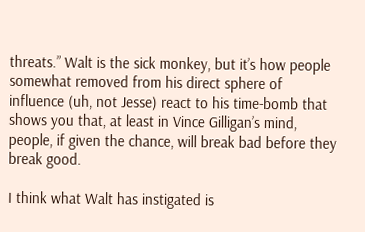threats.” Walt is the sick monkey, but it’s how people somewhat removed from his direct sphere of influence (uh, not Jesse) react to his time-bomb that shows you that, at least in Vince Gilligan’s mind, people, if given the chance, will break bad before they break good.

I think what Walt has instigated is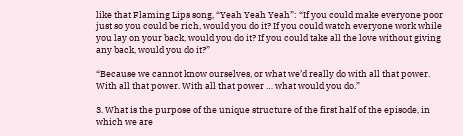like that Flaming Lips song, “Yeah Yeah Yeah”: “If you could make everyone poor just so you could be rich, would you do it? If you could watch everyone work while you lay on your back, would you do it? If you could take all the love without giving any back, would you do it?”

“Because we cannot know ourselves, or what we’d really do with all that power. With all that power. With all that power … what would you do.”

3. What is the purpose of the unique structure of the first half of the episode, in which we are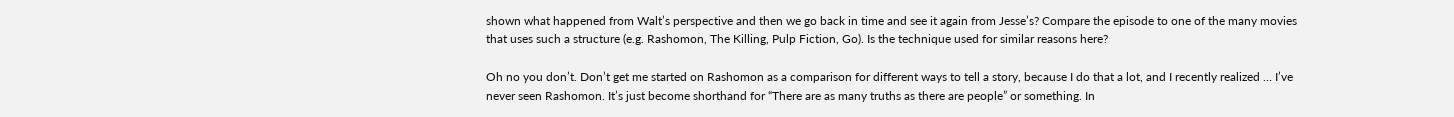shown what happened from Walt’s perspective and then we go back in time and see it again from Jesse’s? Compare the episode to one of the many movies that uses such a structure (e.g. Rashomon, The Killing, Pulp Fiction, Go). Is the technique used for similar reasons here?

Oh no you don’t. Don’t get me started on Rashomon as a comparison for different ways to tell a story, because I do that a lot, and I recently realized … I’ve never seen Rashomon. It’s just become shorthand for “There are as many truths as there are people” or something. In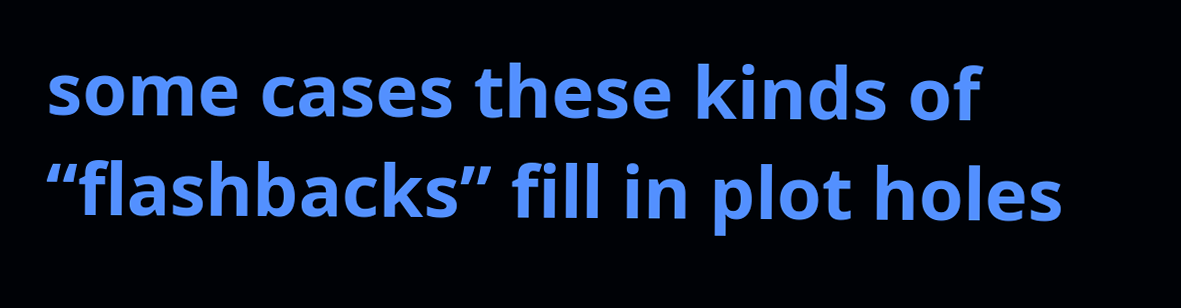some cases these kinds of “flashbacks” fill in plot holes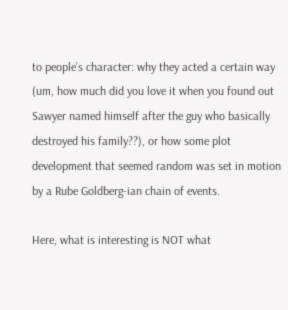to people’s character: why they acted a certain way (um, how much did you love it when you found out Sawyer named himself after the guy who basically destroyed his family??), or how some plot development that seemed random was set in motion by a Rube Goldberg-ian chain of events.

Here, what is interesting is NOT what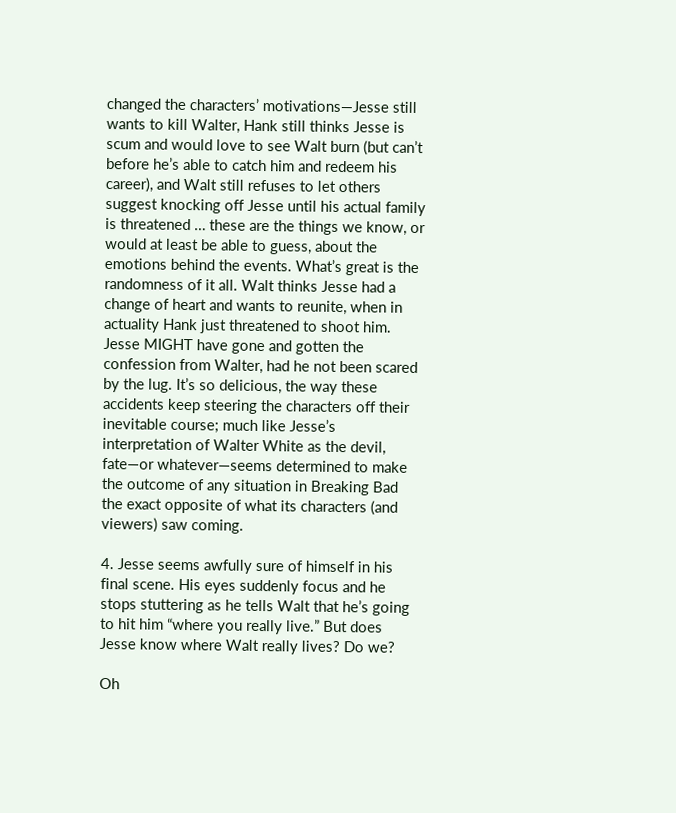changed the characters’ motivations—Jesse still wants to kill Walter, Hank still thinks Jesse is scum and would love to see Walt burn (but can’t before he’s able to catch him and redeem his career), and Walt still refuses to let others suggest knocking off Jesse until his actual family is threatened … these are the things we know, or would at least be able to guess, about the emotions behind the events. What’s great is the randomness of it all. Walt thinks Jesse had a change of heart and wants to reunite, when in actuality Hank just threatened to shoot him. Jesse MIGHT have gone and gotten the confession from Walter, had he not been scared by the lug. It’s so delicious, the way these accidents keep steering the characters off their inevitable course; much like Jesse’s interpretation of Walter White as the devil, fate—or whatever—seems determined to make the outcome of any situation in Breaking Bad the exact opposite of what its characters (and viewers) saw coming.

4. Jesse seems awfully sure of himself in his final scene. His eyes suddenly focus and he stops stuttering as he tells Walt that he’s going to hit him “where you really live.” But does Jesse know where Walt really lives? Do we?

Oh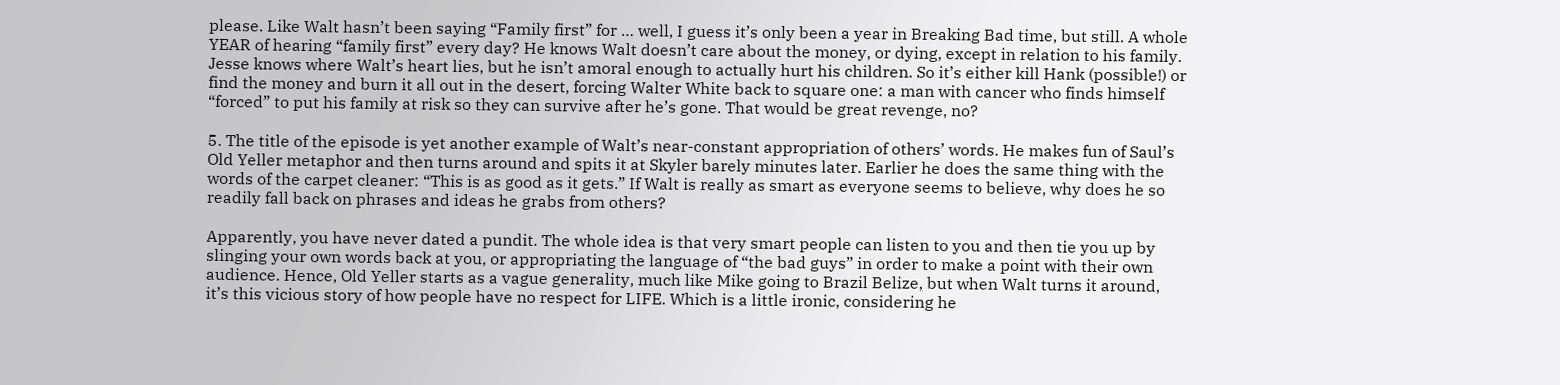please. Like Walt hasn’t been saying “Family first” for … well, I guess it’s only been a year in Breaking Bad time, but still. A whole YEAR of hearing “family first” every day? He knows Walt doesn’t care about the money, or dying, except in relation to his family. Jesse knows where Walt’s heart lies, but he isn’t amoral enough to actually hurt his children. So it’s either kill Hank (possible!) or find the money and burn it all out in the desert, forcing Walter White back to square one: a man with cancer who finds himself “forced” to put his family at risk so they can survive after he’s gone. That would be great revenge, no?

5. The title of the episode is yet another example of Walt’s near-constant appropriation of others’ words. He makes fun of Saul’s Old Yeller metaphor and then turns around and spits it at Skyler barely minutes later. Earlier he does the same thing with the words of the carpet cleaner: “This is as good as it gets.” If Walt is really as smart as everyone seems to believe, why does he so readily fall back on phrases and ideas he grabs from others?

Apparently, you have never dated a pundit. The whole idea is that very smart people can listen to you and then tie you up by slinging your own words back at you, or appropriating the language of “the bad guys” in order to make a point with their own audience. Hence, Old Yeller starts as a vague generality, much like Mike going to Brazil Belize, but when Walt turns it around, it’s this vicious story of how people have no respect for LIFE. Which is a little ironic, considering he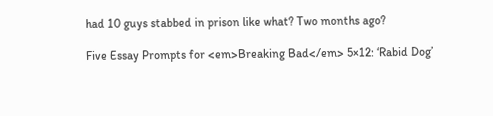had 10 guys stabbed in prison like what? Two months ago?

Five Essay Prompts for <em>Breaking Bad</em> 5×12: ‘Rabid Dog’